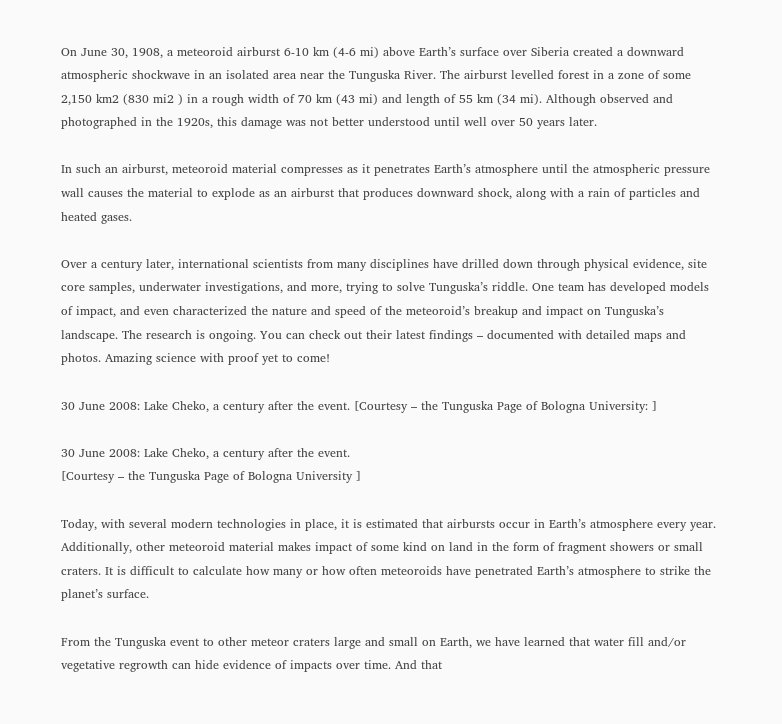On June 30, 1908, a meteoroid airburst 6-10 km (4-6 mi) above Earth’s surface over Siberia created a downward atmospheric shockwave in an isolated area near the Tunguska River. The airburst levelled forest in a zone of some 2,150 km2 (830 mi2 ) in a rough width of 70 km (43 mi) and length of 55 km (34 mi). Although observed and photographed in the 1920s, this damage was not better understood until well over 50 years later.

In such an airburst, meteoroid material compresses as it penetrates Earth’s atmosphere until the atmospheric pressure wall causes the material to explode as an airburst that produces downward shock, along with a rain of particles and heated gases.

Over a century later, international scientists from many disciplines have drilled down through physical evidence, site core samples, underwater investigations, and more, trying to solve Tunguska’s riddle. One team has developed models of impact, and even characterized the nature and speed of the meteoroid’s breakup and impact on Tunguska’s landscape. The research is ongoing. You can check out their latest findings – documented with detailed maps and photos. Amazing science with proof yet to come!

30 June 2008: Lake Cheko, a century after the event. [Courtesy – the Tunguska Page of Bologna University: ]

30 June 2008: Lake Cheko, a century after the event.
[Courtesy – the Tunguska Page of Bologna University ]

Today, with several modern technologies in place, it is estimated that airbursts occur in Earth’s atmosphere every year. Additionally, other meteoroid material makes impact of some kind on land in the form of fragment showers or small craters. It is difficult to calculate how many or how often meteoroids have penetrated Earth’s atmosphere to strike the planet’s surface.

From the Tunguska event to other meteor craters large and small on Earth, we have learned that water fill and/or vegetative regrowth can hide evidence of impacts over time. And that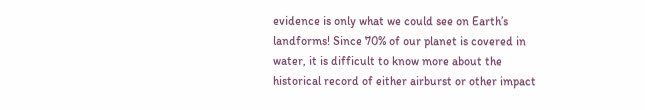evidence is only what we could see on Earth’s landforms! Since 70% of our planet is covered in water, it is difficult to know more about the historical record of either airburst or other impact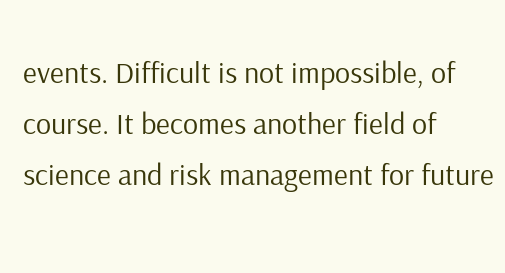events. Difficult is not impossible, of course. It becomes another field of science and risk management for future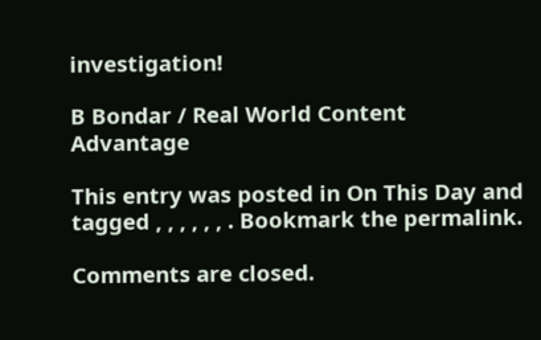investigation!

B Bondar / Real World Content Advantage

This entry was posted in On This Day and tagged , , , , , , . Bookmark the permalink.

Comments are closed.